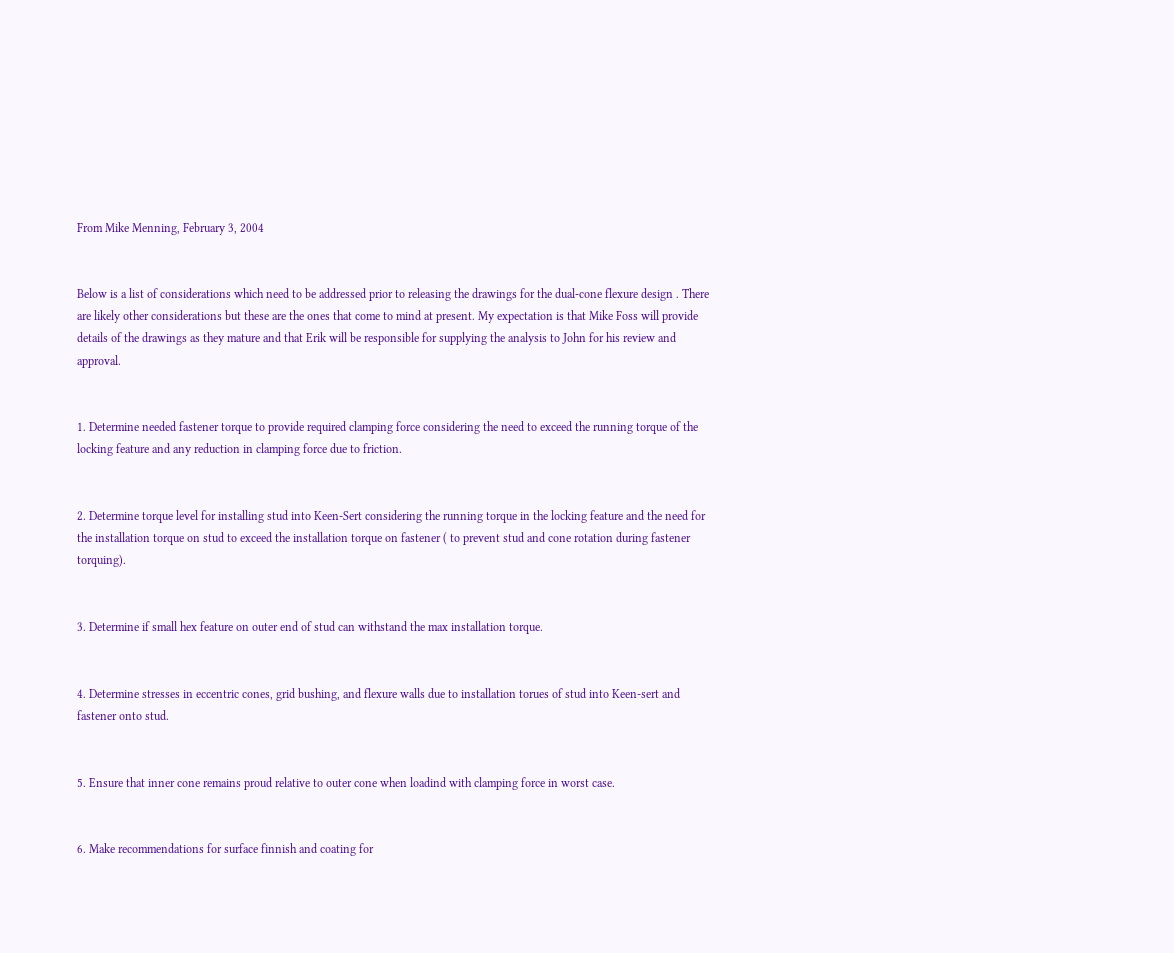From Mike Menning, February 3, 2004


Below is a list of considerations which need to be addressed prior to releasing the drawings for the dual-cone flexure design . There are likely other considerations but these are the ones that come to mind at present. My expectation is that Mike Foss will provide details of the drawings as they mature and that Erik will be responsible for supplying the analysis to John for his review and approval.


1. Determine needed fastener torque to provide required clamping force considering the need to exceed the running torque of the locking feature and any reduction in clamping force due to friction.


2. Determine torque level for installing stud into Keen-Sert considering the running torque in the locking feature and the need for the installation torque on stud to exceed the installation torque on fastener ( to prevent stud and cone rotation during fastener torquing).


3. Determine if small hex feature on outer end of stud can withstand the max installation torque.


4. Determine stresses in eccentric cones, grid bushing, and flexure walls due to installation torues of stud into Keen-sert and fastener onto stud.


5. Ensure that inner cone remains proud relative to outer cone when loadind with clamping force in worst case.


6. Make recommendations for surface finnish and coating for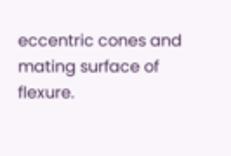eccentric cones and mating surface of flexure.